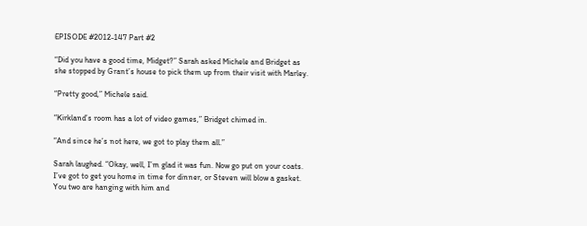EPISODE #2012-147 Part #2

“Did you have a good time, Midget?” Sarah asked Michele and Bridget as she stopped by Grant’s house to pick them up from their visit with Marley.

“Pretty good,” Michele said.

“Kirkland’s room has a lot of video games,” Bridget chimed in.

“And since he’s not here, we got to play them all.”

Sarah laughed. “Okay, well, I’m glad it was fun. Now go put on your coats. I’ve got to get you home in time for dinner, or Steven will blow a gasket. You two are hanging with him and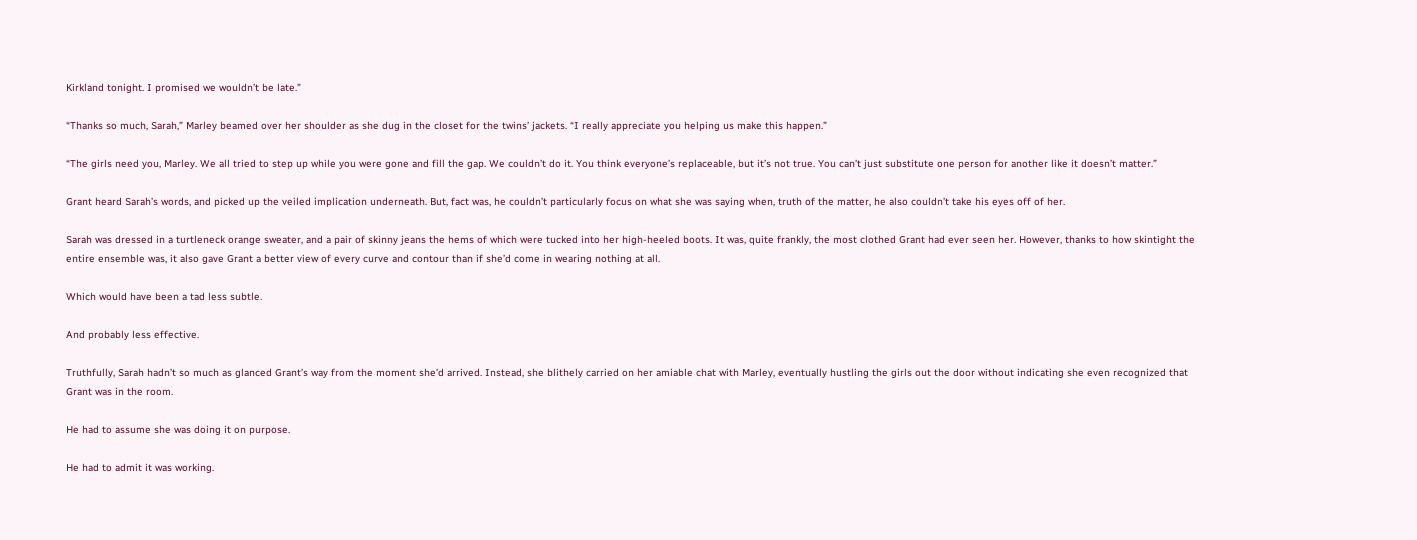Kirkland tonight. I promised we wouldn’t be late.”

“Thanks so much, Sarah,” Marley beamed over her shoulder as she dug in the closet for the twins’ jackets. “I really appreciate you helping us make this happen.”

“The girls need you, Marley. We all tried to step up while you were gone and fill the gap. We couldn’t do it. You think everyone’s replaceable, but it’s not true. You can’t just substitute one person for another like it doesn’t matter.”

Grant heard Sarah’s words, and picked up the veiled implication underneath. But, fact was, he couldn’t particularly focus on what she was saying when, truth of the matter, he also couldn’t take his eyes off of her.

Sarah was dressed in a turtleneck orange sweater, and a pair of skinny jeans the hems of which were tucked into her high-heeled boots. It was, quite frankly, the most clothed Grant had ever seen her. However, thanks to how skintight the entire ensemble was, it also gave Grant a better view of every curve and contour than if she’d come in wearing nothing at all.

Which would have been a tad less subtle.

And probably less effective.

Truthfully, Sarah hadn’t so much as glanced Grant’s way from the moment she’d arrived. Instead, she blithely carried on her amiable chat with Marley, eventually hustling the girls out the door without indicating she even recognized that Grant was in the room.

He had to assume she was doing it on purpose.

He had to admit it was working.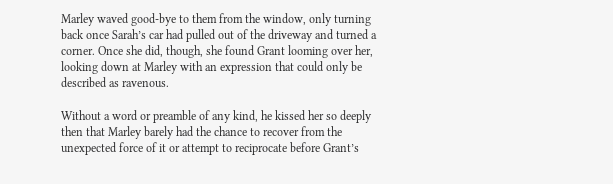Marley waved good-bye to them from the window, only turning back once Sarah’s car had pulled out of the driveway and turned a corner. Once she did, though, she found Grant looming over her, looking down at Marley with an expression that could only be described as ravenous.

Without a word or preamble of any kind, he kissed her so deeply then that Marley barely had the chance to recover from the unexpected force of it or attempt to reciprocate before Grant’s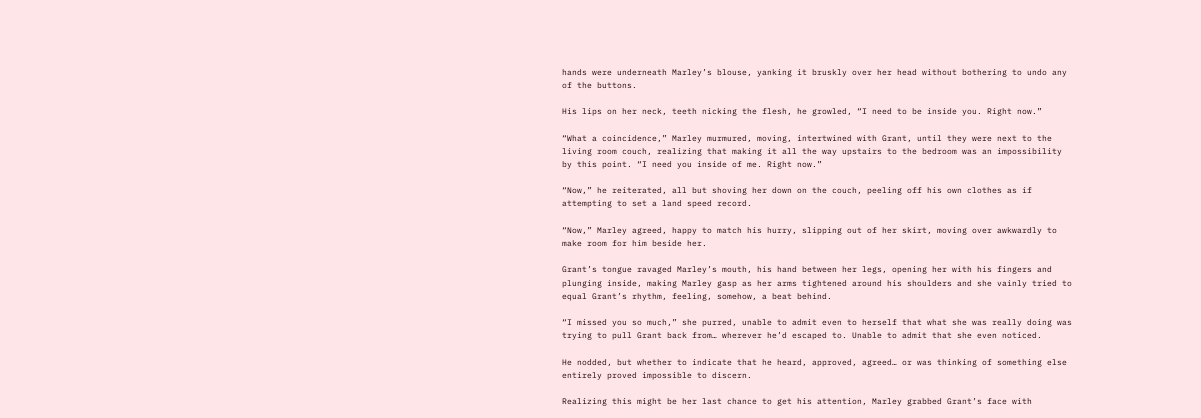hands were underneath Marley’s blouse, yanking it bruskly over her head without bothering to undo any of the buttons.

His lips on her neck, teeth nicking the flesh, he growled, “I need to be inside you. Right now.”

“What a coincidence,” Marley murmured, moving, intertwined with Grant, until they were next to the living room couch, realizing that making it all the way upstairs to the bedroom was an impossibility by this point. “I need you inside of me. Right now.”

“Now,” he reiterated, all but shoving her down on the couch, peeling off his own clothes as if attempting to set a land speed record.

“Now,” Marley agreed, happy to match his hurry, slipping out of her skirt, moving over awkwardly to make room for him beside her.

Grant’s tongue ravaged Marley’s mouth, his hand between her legs, opening her with his fingers and plunging inside, making Marley gasp as her arms tightened around his shoulders and she vainly tried to equal Grant’s rhythm, feeling, somehow, a beat behind.

“I missed you so much,” she purred, unable to admit even to herself that what she was really doing was trying to pull Grant back from… wherever he’d escaped to. Unable to admit that she even noticed.

He nodded, but whether to indicate that he heard, approved, agreed… or was thinking of something else entirely proved impossible to discern.

Realizing this might be her last chance to get his attention, Marley grabbed Grant’s face with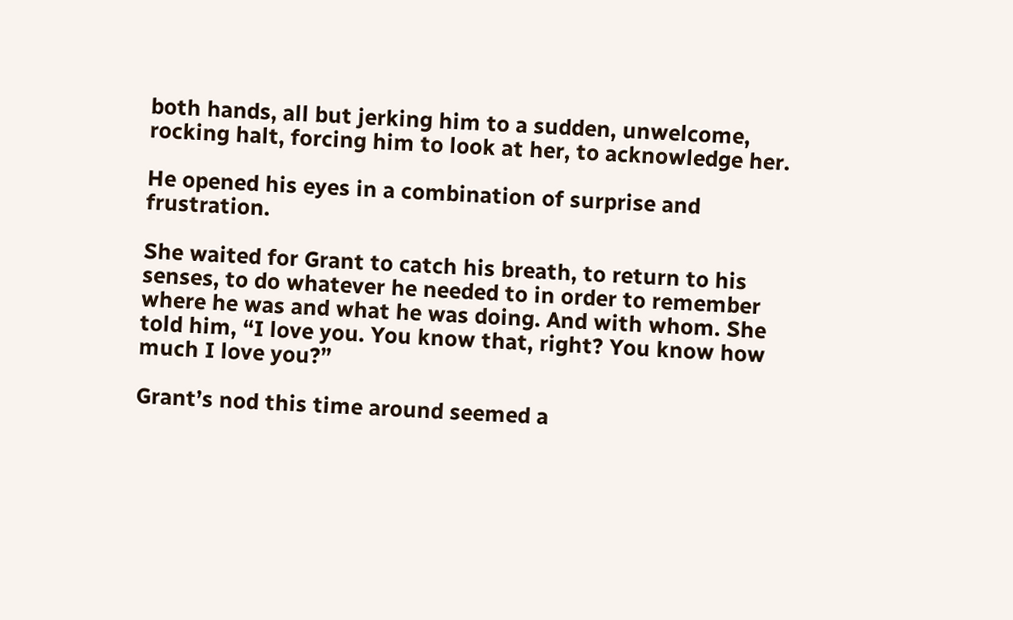both hands, all but jerking him to a sudden, unwelcome, rocking halt, forcing him to look at her, to acknowledge her.

He opened his eyes in a combination of surprise and frustration.

She waited for Grant to catch his breath, to return to his senses, to do whatever he needed to in order to remember where he was and what he was doing. And with whom. She told him, “I love you. You know that, right? You know how much I love you?”

Grant’s nod this time around seemed a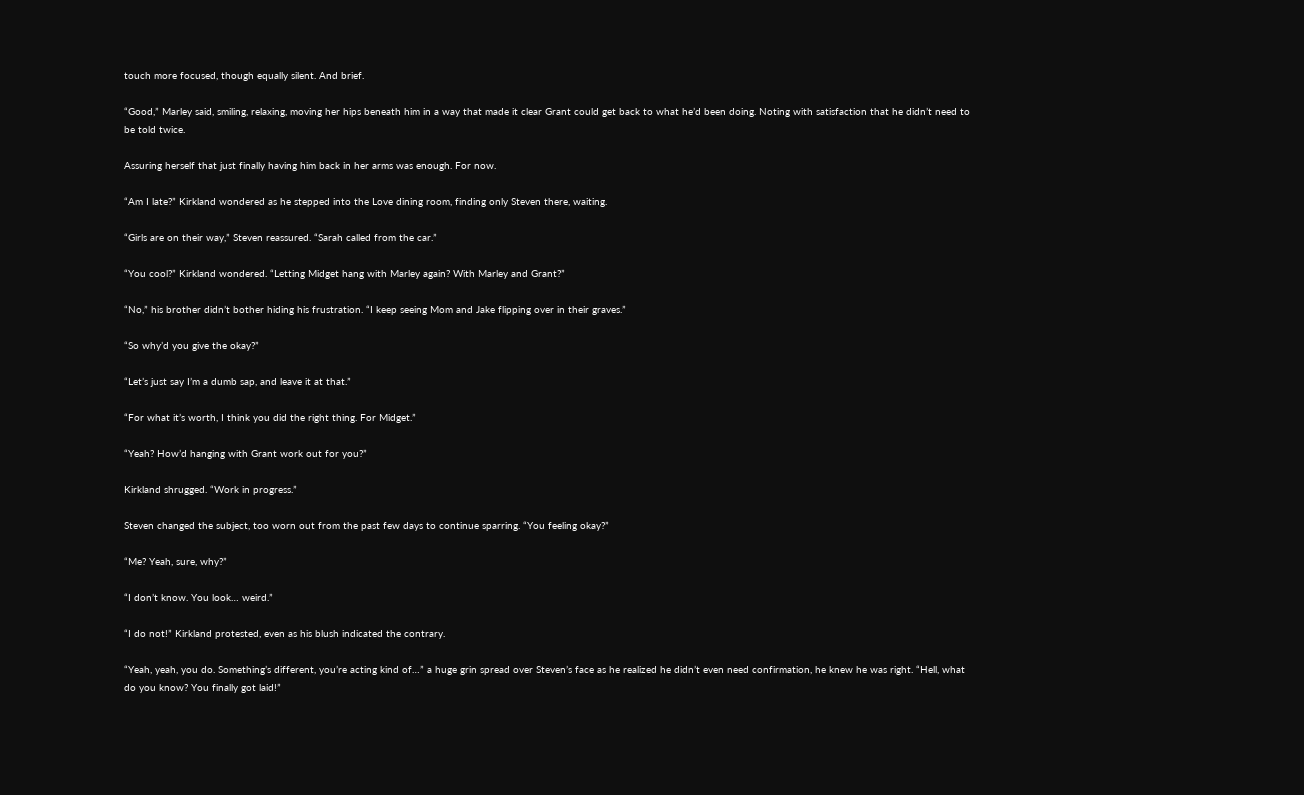touch more focused, though equally silent. And brief.

“Good,” Marley said, smiling, relaxing, moving her hips beneath him in a way that made it clear Grant could get back to what he’d been doing. Noting with satisfaction that he didn’t need to be told twice.

Assuring herself that just finally having him back in her arms was enough. For now.

“Am I late?” Kirkland wondered as he stepped into the Love dining room, finding only Steven there, waiting.

“Girls are on their way,” Steven reassured. “Sarah called from the car.”

“You cool?” Kirkland wondered. “Letting Midget hang with Marley again? With Marley and Grant?”

“No,” his brother didn’t bother hiding his frustration. “I keep seeing Mom and Jake flipping over in their graves.”

“So why’d you give the okay?”

“Let’s just say I’m a dumb sap, and leave it at that.”

“For what it’s worth, I think you did the right thing. For Midget.”

“Yeah? How’d hanging with Grant work out for you?”

Kirkland shrugged. “Work in progress.”

Steven changed the subject, too worn out from the past few days to continue sparring. “You feeling okay?”

“Me? Yeah, sure, why?”

“I don’t know. You look… weird.”

“I do not!” Kirkland protested, even as his blush indicated the contrary.

“Yeah, yeah, you do. Something’s different, you’re acting kind of…” a huge grin spread over Steven’s face as he realized he didn’t even need confirmation, he knew he was right. “Hell, what do you know? You finally got laid!”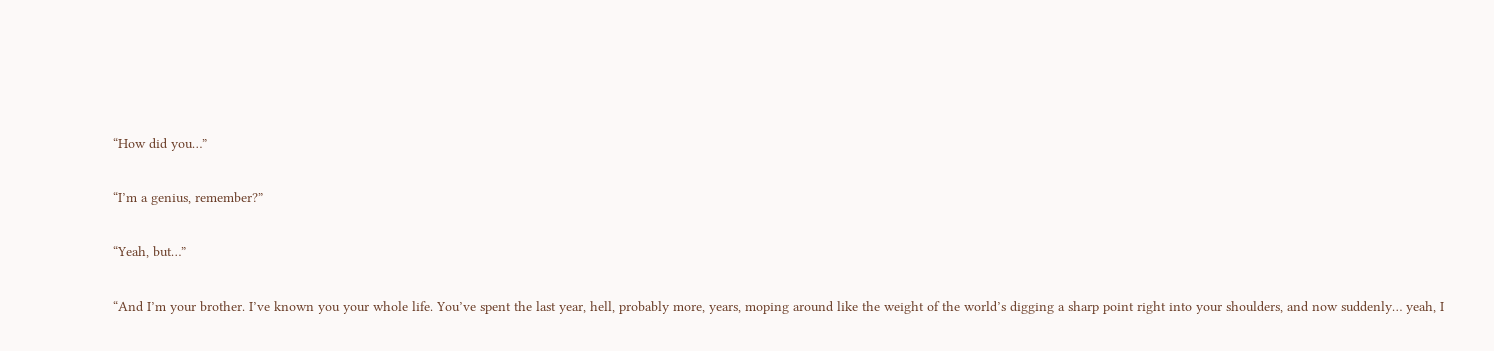“How did you…”

“I’m a genius, remember?”

“Yeah, but…”

“And I’m your brother. I’ve known you your whole life. You’ve spent the last year, hell, probably more, years, moping around like the weight of the world’s digging a sharp point right into your shoulders, and now suddenly… yeah, I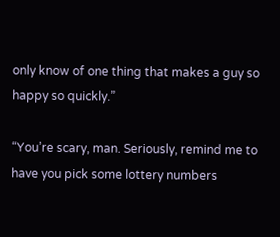only know of one thing that makes a guy so happy so quickly.”

“You’re scary, man. Seriously, remind me to have you pick some lottery numbers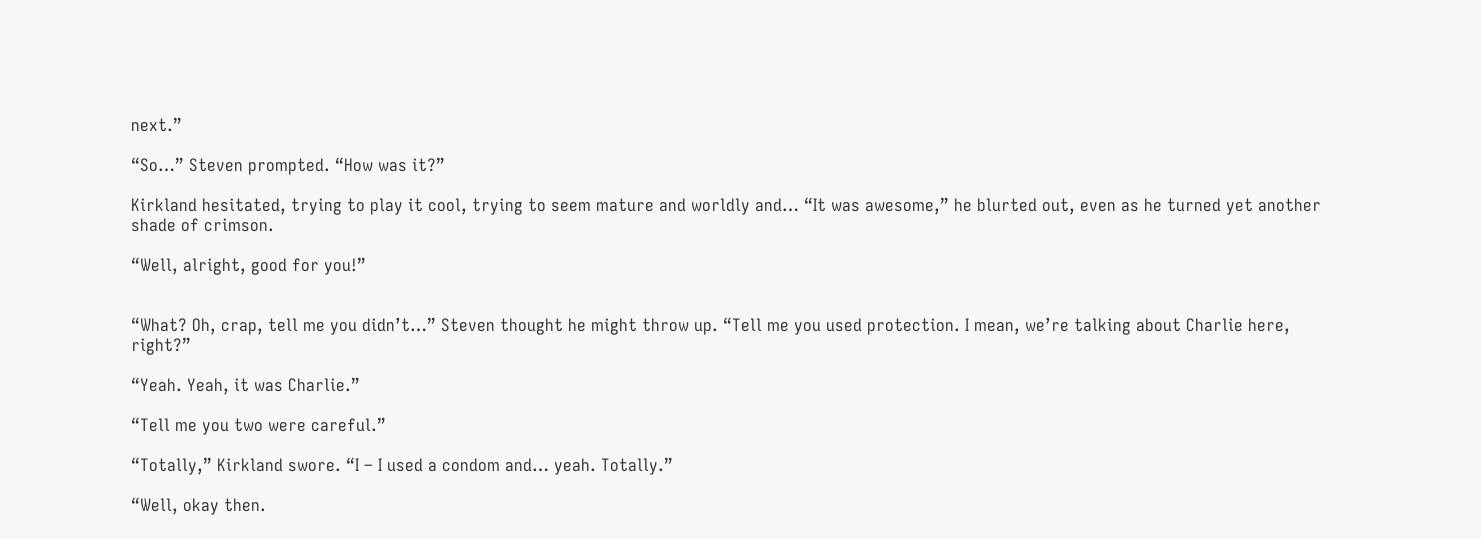next.”

“So…” Steven prompted. “How was it?”

Kirkland hesitated, trying to play it cool, trying to seem mature and worldly and… “It was awesome,” he blurted out, even as he turned yet another shade of crimson.

“Well, alright, good for you!”


“What? Oh, crap, tell me you didn’t…” Steven thought he might throw up. “Tell me you used protection. I mean, we’re talking about Charlie here, right?”

“Yeah. Yeah, it was Charlie.”

“Tell me you two were careful.”

“Totally,” Kirkland swore. “I – I used a condom and… yeah. Totally.”

“Well, okay then.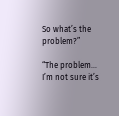So what’s the problem?”

“The problem… I’m not sure it’s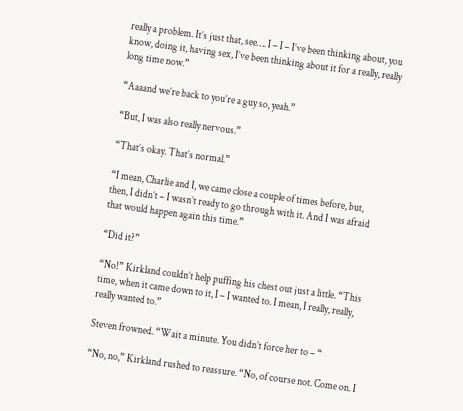really a problem. It’s just that, see…. I – I – I’ve been thinking about, you know, doing it, having sex, I’ve been thinking about it for a really, really long time now.”

“Aaaand we’re back to you’re a guy so, yeah.”

“But, I was also really nervous.”

“That’s okay. That’s normal.”

“I mean, Charlie and I, we came close a couple of times before, but, then, I didn’t – I wasn’t ready to go through with it. And I was afraid that would happen again this time.”

“Did it?”

“No!” Kirkland couldn’t help puffing his chest out just a little. “This time, when it came down to it, I – I wanted to. I mean, I really, really, really wanted to.”

Steven frowned. “Wait a minute. You didn’t force her to – “

“No, no,” Kirkland rushed to reassure. “No, of course not. Come on. I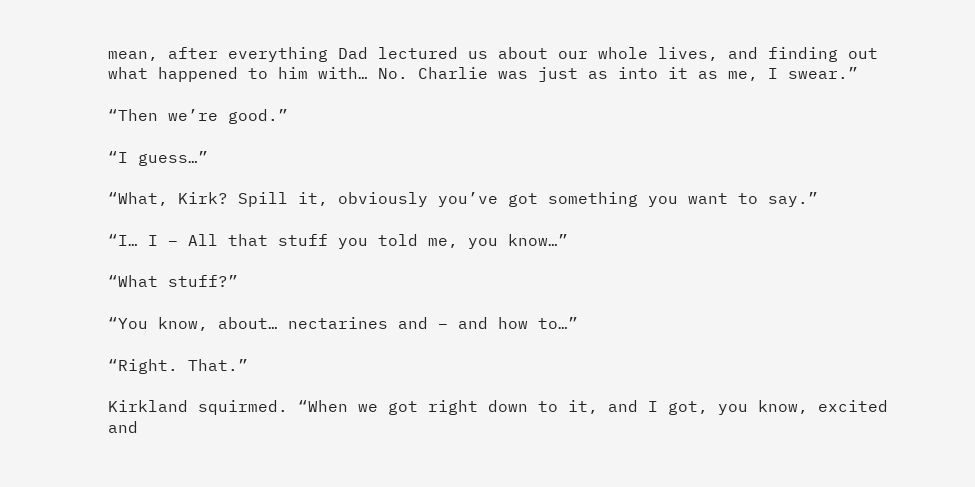mean, after everything Dad lectured us about our whole lives, and finding out what happened to him with… No. Charlie was just as into it as me, I swear.”

“Then we’re good.”

“I guess…”

“What, Kirk? Spill it, obviously you’ve got something you want to say.”

“I… I – All that stuff you told me, you know…”

“What stuff?”

“You know, about… nectarines and – and how to…”

“Right. That.”

Kirkland squirmed. “When we got right down to it, and I got, you know, excited and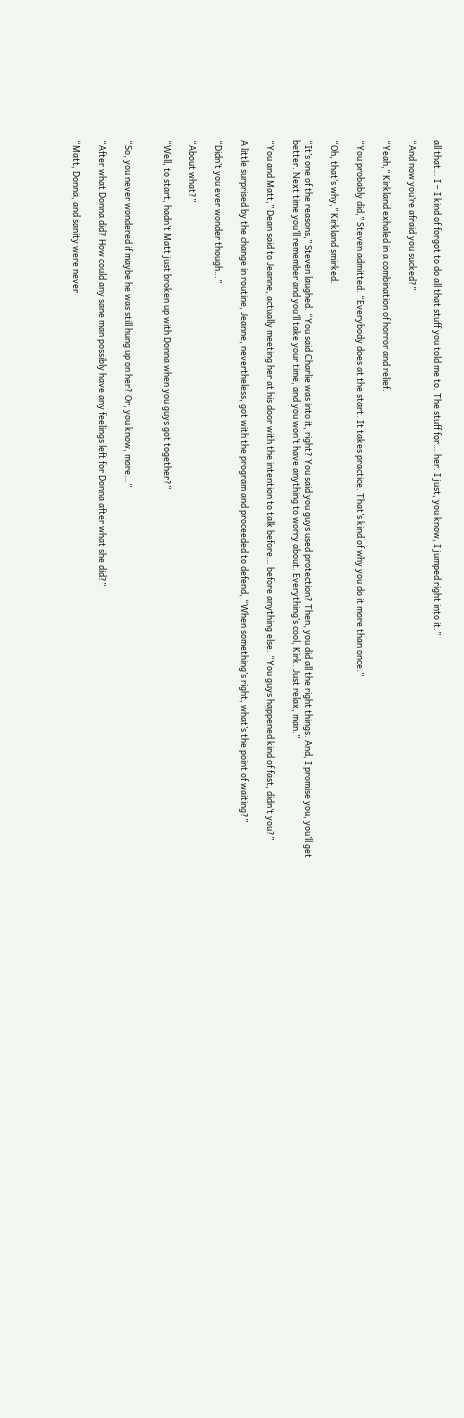all that… I – I kind of forgot to do all that stuff you told me to. The stuff for… her. I just, you know, I jumped right into it.”

“And now you’re afraid you sucked?”

“Yeah,” Kirkland exhaled in a combination of horror and relief.

“You probably did,” Steven admitted. “Everybody does at the start. It takes practice. That’s kind of why you do it more than once.”

“Oh, that’s why,” Kirkland smirked.

“It’s one of the reasons,” Steven laughed. “You said Charlie was into it, right? You said you guys used protection? Then, you did all the right things. And, I promise you, you’ll get better. Next time you’ll remember and you’ll take your time, and you won’t have anything to worry about. Everything’s cool, Kirk. Just relax, man.”

“You and Matt,” Dean said to Jeanne, actually meeting her at his door with the intention to talk before… before anything else. “You guys happened kind of fast, didn’t you?”

A little surprised by the change in routine, Jeanne, nevertheless, got with the program and proceeded to defend, “When something’s right, what’s the point of waiting?”

“Didn’t you ever wonder though…”

“About what?”

“Well, to start, hadn’t Matt just broken up with Donna when you guys got together?”


“So, you never wondered if maybe he was still hung up on her? Or, you know, more…”

“After what Donna did? How could any sane man possibly have any feelings left for Donna after what she did?”

“Matt, Donna, and sanity were never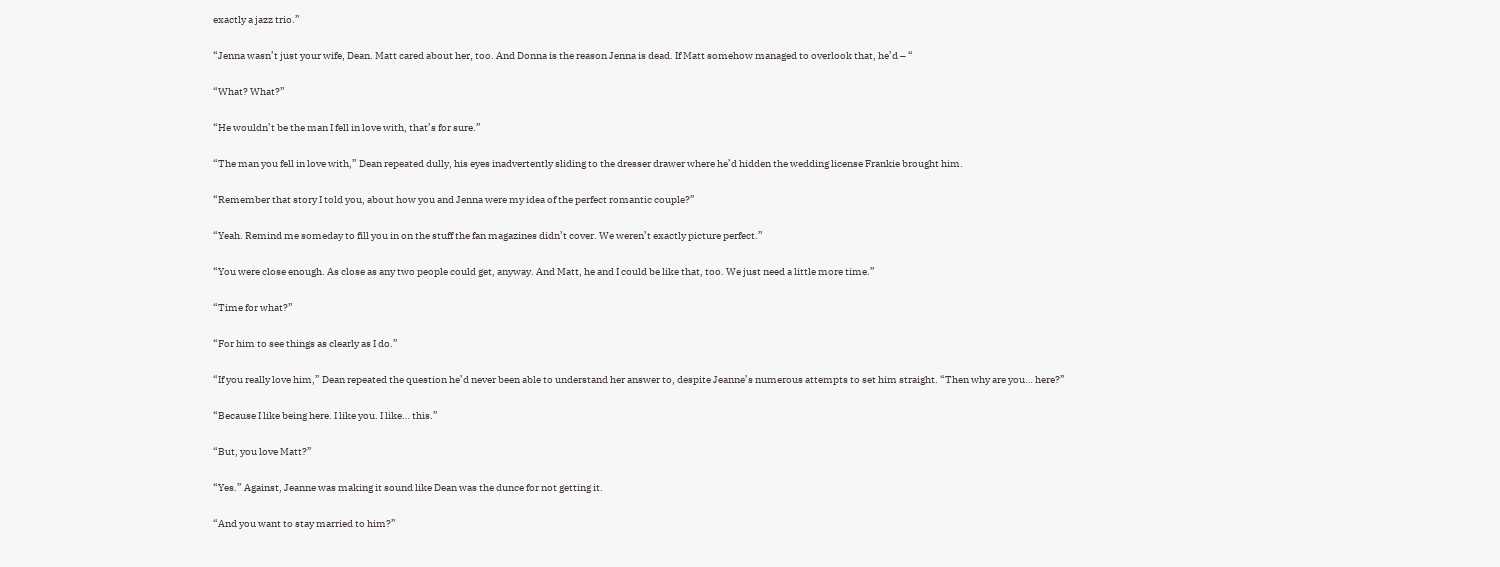exactly a jazz trio.”

“Jenna wasn’t just your wife, Dean. Matt cared about her, too. And Donna is the reason Jenna is dead. If Matt somehow managed to overlook that, he’d – “

“What? What?”

“He wouldn’t be the man I fell in love with, that’s for sure.”

“The man you fell in love with,” Dean repeated dully, his eyes inadvertently sliding to the dresser drawer where he’d hidden the wedding license Frankie brought him.

“Remember that story I told you, about how you and Jenna were my idea of the perfect romantic couple?”

“Yeah. Remind me someday to fill you in on the stuff the fan magazines didn’t cover. We weren’t exactly picture perfect.”

“You were close enough. As close as any two people could get, anyway. And Matt, he and I could be like that, too. We just need a little more time.”

“Time for what?”

“For him to see things as clearly as I do.”

“If you really love him,” Dean repeated the question he’d never been able to understand her answer to, despite Jeanne’s numerous attempts to set him straight. “Then why are you… here?”

“Because I like being here. I like you. I like… this.”

“But, you love Matt?”

“Yes.” Against, Jeanne was making it sound like Dean was the dunce for not getting it.

“And you want to stay married to him?”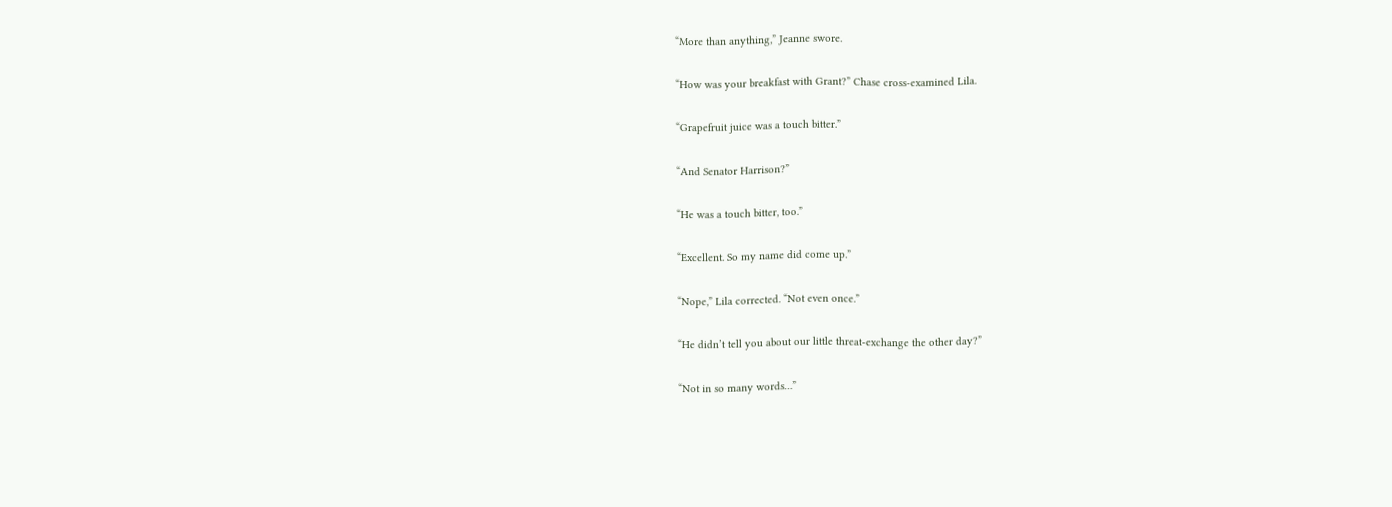“More than anything,” Jeanne swore.

“How was your breakfast with Grant?” Chase cross-examined Lila.

“Grapefruit juice was a touch bitter.”

“And Senator Harrison?”

“He was a touch bitter, too.”

“Excellent. So my name did come up.”

“Nope,” Lila corrected. “Not even once.”

“He didn’t tell you about our little threat-exchange the other day?”

“Not in so many words…”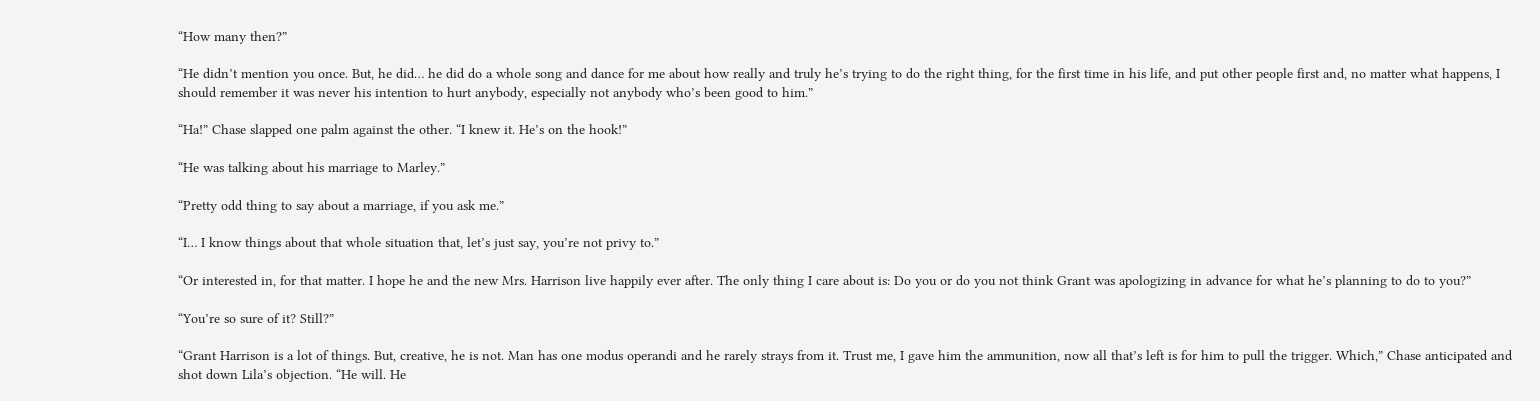“How many then?”

“He didn’t mention you once. But, he did… he did do a whole song and dance for me about how really and truly he’s trying to do the right thing, for the first time in his life, and put other people first and, no matter what happens, I should remember it was never his intention to hurt anybody, especially not anybody who’s been good to him.”

“Ha!” Chase slapped one palm against the other. “I knew it. He’s on the hook!”

“He was talking about his marriage to Marley.”

“Pretty odd thing to say about a marriage, if you ask me.”

“I… I know things about that whole situation that, let’s just say, you’re not privy to.”

“Or interested in, for that matter. I hope he and the new Mrs. Harrison live happily ever after. The only thing I care about is: Do you or do you not think Grant was apologizing in advance for what he’s planning to do to you?”

“You’re so sure of it? Still?”

“Grant Harrison is a lot of things. But, creative, he is not. Man has one modus operandi and he rarely strays from it. Trust me, I gave him the ammunition, now all that’s left is for him to pull the trigger. Which,” Chase anticipated and shot down Lila’s objection. “He will. He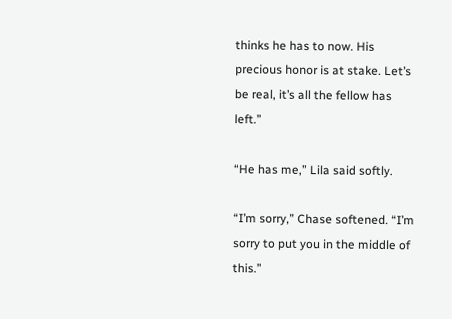thinks he has to now. His precious honor is at stake. Let’s be real, it’s all the fellow has left.”

“He has me,” Lila said softly.

“I’m sorry,” Chase softened. “I’m sorry to put you in the middle of this.”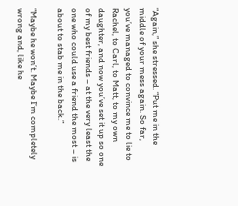“Again,” she stressed. “Put me in the middle of your mess again. So far, you’ve managed to convince me to lie to Rachel, to Carl, to Matt, to my own daughter, and now you’ve set it up so one of my best friends – at the very least the one who could use a friend the most – is about to stab me in the back.”

“Maybe he won’t. Maybe I’m completely wrong and, like he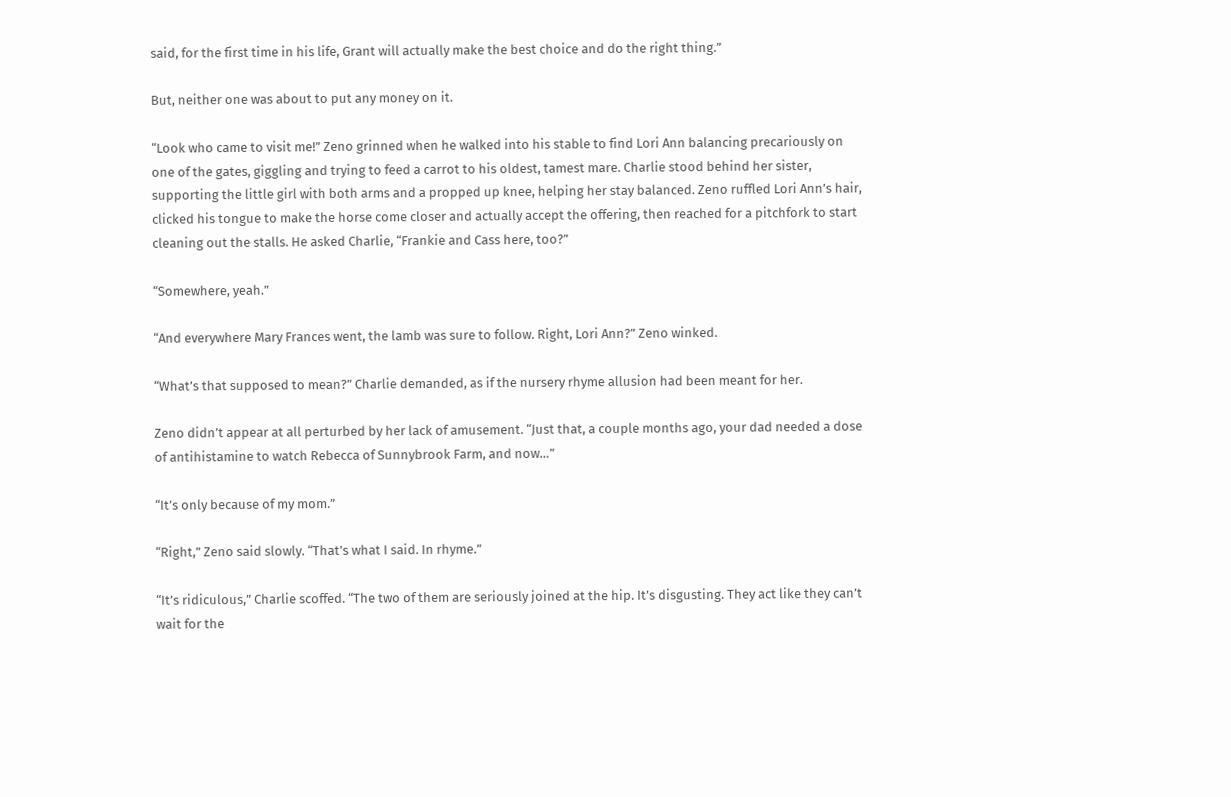said, for the first time in his life, Grant will actually make the best choice and do the right thing.”

But, neither one was about to put any money on it.

“Look who came to visit me!” Zeno grinned when he walked into his stable to find Lori Ann balancing precariously on one of the gates, giggling and trying to feed a carrot to his oldest, tamest mare. Charlie stood behind her sister, supporting the little girl with both arms and a propped up knee, helping her stay balanced. Zeno ruffled Lori Ann’s hair, clicked his tongue to make the horse come closer and actually accept the offering, then reached for a pitchfork to start cleaning out the stalls. He asked Charlie, “Frankie and Cass here, too?”

“Somewhere, yeah.”

“And everywhere Mary Frances went, the lamb was sure to follow. Right, Lori Ann?” Zeno winked.

“What’s that supposed to mean?” Charlie demanded, as if the nursery rhyme allusion had been meant for her.

Zeno didn’t appear at all perturbed by her lack of amusement. “Just that, a couple months ago, your dad needed a dose of antihistamine to watch Rebecca of Sunnybrook Farm, and now…”

“It’s only because of my mom.”

“Right,” Zeno said slowly. “That’s what I said. In rhyme.”

“It’s ridiculous,” Charlie scoffed. “The two of them are seriously joined at the hip. It’s disgusting. They act like they can’t wait for the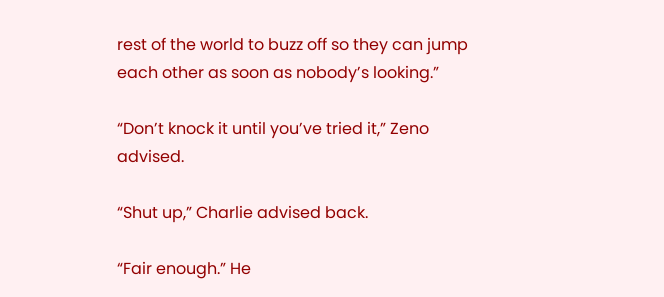rest of the world to buzz off so they can jump each other as soon as nobody’s looking.”

“Don’t knock it until you’ve tried it,” Zeno advised.

“Shut up,” Charlie advised back.

“Fair enough.” He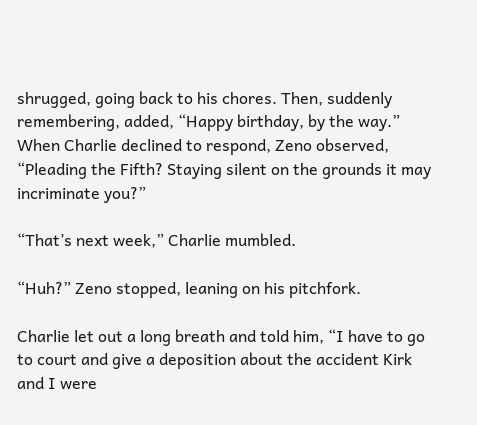shrugged, going back to his chores. Then, suddenly remembering, added, “Happy birthday, by the way.” When Charlie declined to respond, Zeno observed, “Pleading the Fifth? Staying silent on the grounds it may incriminate you?”

“That’s next week,” Charlie mumbled.

“Huh?” Zeno stopped, leaning on his pitchfork.

Charlie let out a long breath and told him, “I have to go to court and give a deposition about the accident Kirk and I were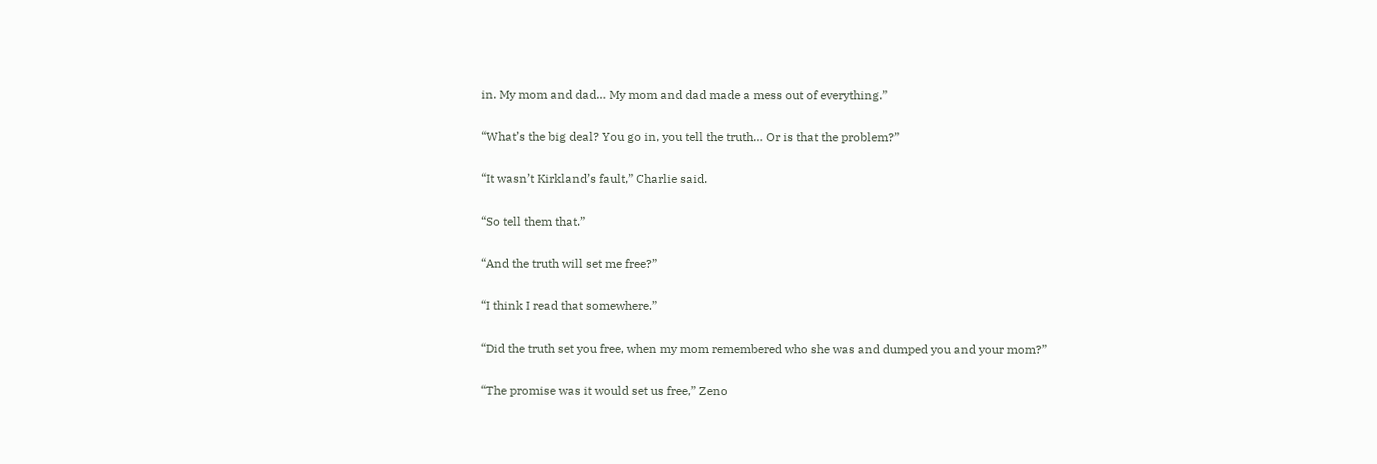in. My mom and dad… My mom and dad made a mess out of everything.”

“What’s the big deal? You go in, you tell the truth… Or is that the problem?”

“It wasn’t Kirkland’s fault,” Charlie said.

“So tell them that.”

“And the truth will set me free?”

“I think I read that somewhere.”

“Did the truth set you free, when my mom remembered who she was and dumped you and your mom?”

“The promise was it would set us free,” Zeno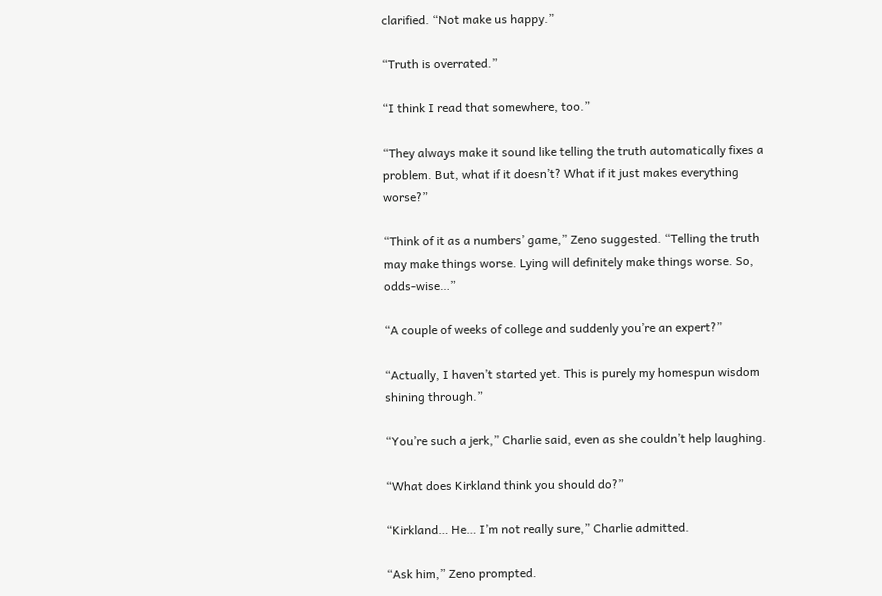clarified. “Not make us happy.”

“Truth is overrated.”

“I think I read that somewhere, too.”

“They always make it sound like telling the truth automatically fixes a problem. But, what if it doesn’t? What if it just makes everything worse?”

“Think of it as a numbers’ game,” Zeno suggested. “Telling the truth may make things worse. Lying will definitely make things worse. So, odds-wise…”

“A couple of weeks of college and suddenly you’re an expert?”

“Actually, I haven’t started yet. This is purely my homespun wisdom shining through.”

“You’re such a jerk,” Charlie said, even as she couldn’t help laughing.

“What does Kirkland think you should do?”

“Kirkland… He… I’m not really sure,” Charlie admitted.

“Ask him,” Zeno prompted.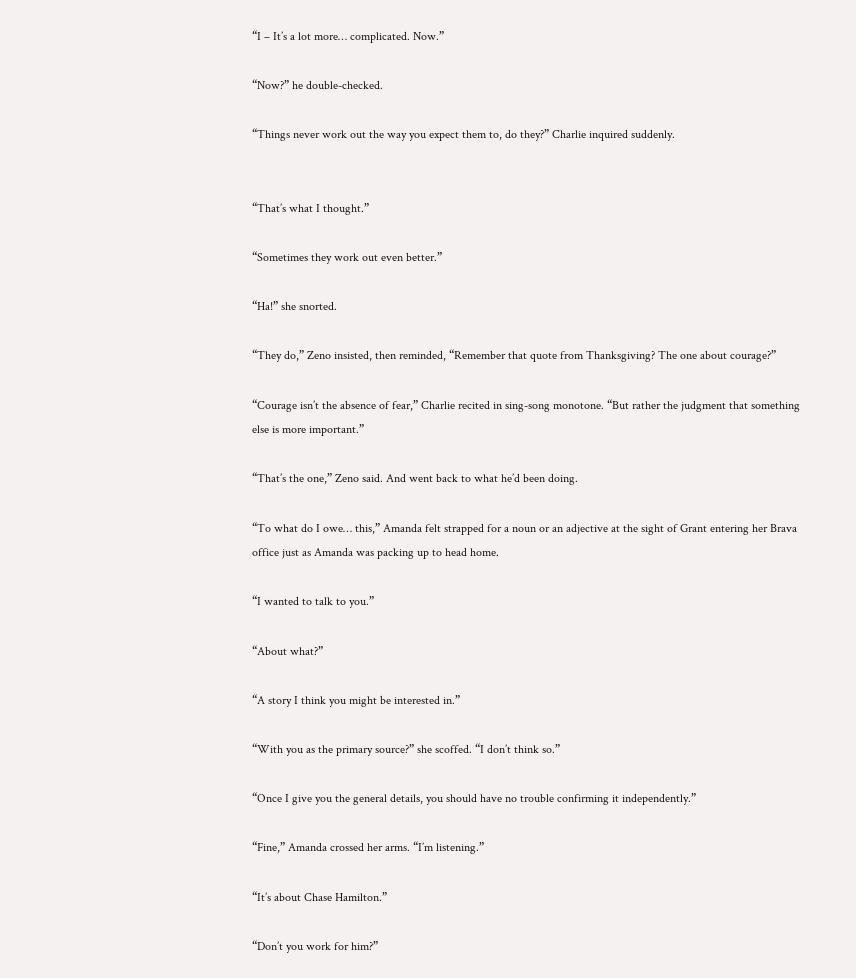“I – It’s a lot more… complicated. Now.”

“Now?” he double-checked.

“Things never work out the way you expect them to, do they?” Charlie inquired suddenly.


“That’s what I thought.”

“Sometimes they work out even better.”

“Ha!” she snorted.

“They do,” Zeno insisted, then reminded, “Remember that quote from Thanksgiving? The one about courage?”

“Courage isn’t the absence of fear,” Charlie recited in sing-song monotone. “But rather the judgment that something else is more important.”

“That’s the one,” Zeno said. And went back to what he’d been doing.

“To what do I owe… this,” Amanda felt strapped for a noun or an adjective at the sight of Grant entering her Brava office just as Amanda was packing up to head home.

“I wanted to talk to you.”

“About what?”

“A story I think you might be interested in.”

“With you as the primary source?” she scoffed. “I don’t think so.”

“Once I give you the general details, you should have no trouble confirming it independently.”

“Fine,” Amanda crossed her arms. “I’m listening.”

“It’s about Chase Hamilton.”

“Don’t you work for him?”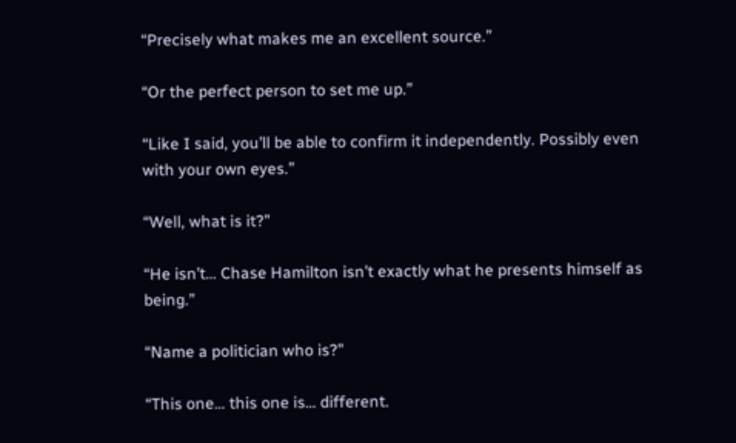“Precisely what makes me an excellent source.”

“Or the perfect person to set me up.”

“Like I said, you’ll be able to confirm it independently. Possibly even with your own eyes.”

“Well, what is it?”

“He isn’t… Chase Hamilton isn’t exactly what he presents himself as being.”

“Name a politician who is?”

“This one… this one is… different.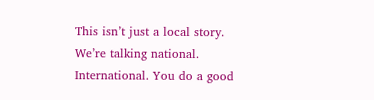This isn’t just a local story. We’re talking national. International. You do a good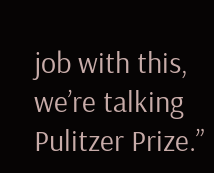job with this, we’re talking Pulitzer Prize.”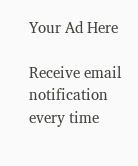Your Ad Here

Receive email notification every time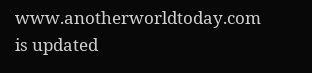www.anotherworldtoday.com is updated